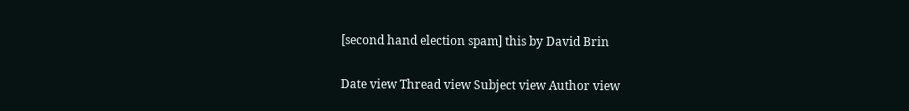[second hand election spam] this by David Brin

Date view Thread view Subject view Author view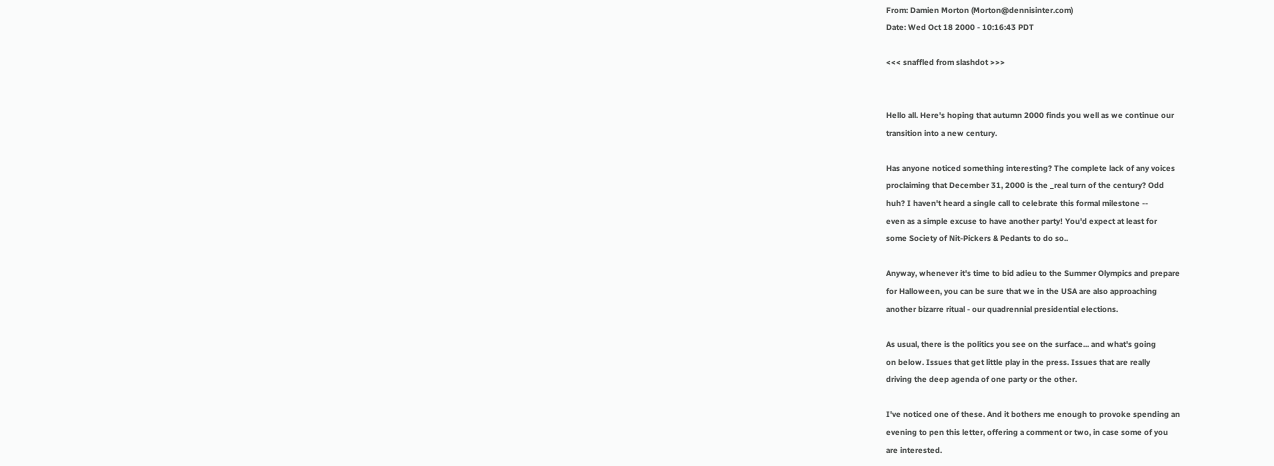From: Damien Morton (Morton@dennisinter.com)
Date: Wed Oct 18 2000 - 10:16:43 PDT

<<< snaffled from slashdot >>>


Hello all. Here's hoping that autumn 2000 finds you well as we continue our
transition into a new century.

Has anyone noticed something interesting? The complete lack of any voices
proclaiming that December 31, 2000 is the _real turn of the century? Odd
huh? I haven't heard a single call to celebrate this formal milestone --
even as a simple excuse to have another party! You'd expect at least for
some Society of Nit-Pickers & Pedants to do so..

Anyway, whenever it's time to bid adieu to the Summer Olympics and prepare
for Halloween, you can be sure that we in the USA are also approaching
another bizarre ritual - our quadrennial presidential elections.

As usual, there is the politics you see on the surface... and what's going
on below. Issues that get little play in the press. Issues that are really
driving the deep agenda of one party or the other.

I've noticed one of these. And it bothers me enough to provoke spending an
evening to pen this letter, offering a comment or two, in case some of you
are interested.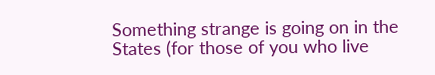Something strange is going on in the States (for those of you who live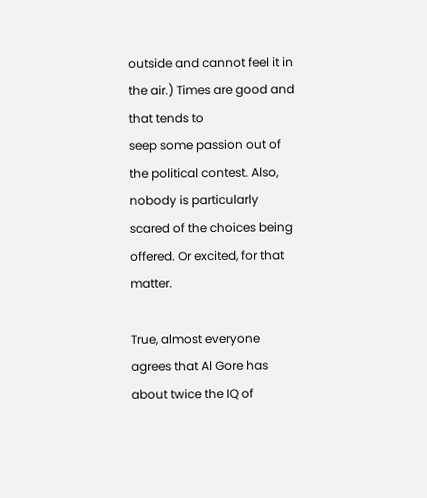outside and cannot feel it in the air.) Times are good and that tends to
seep some passion out of the political contest. Also, nobody is particularly
scared of the choices being offered. Or excited, for that matter.

True, almost everyone agrees that Al Gore has about twice the IQ of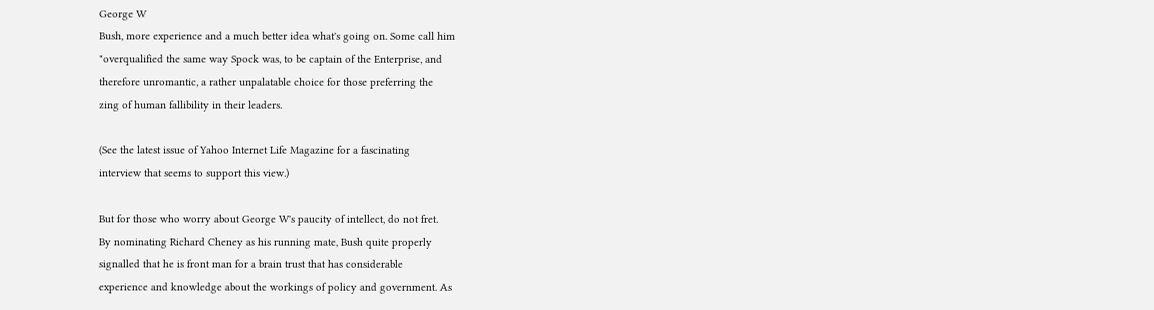George W
Bush, more experience and a much better idea what's going on. Some call him
"overqualified the same way Spock was, to be captain of the Enterprise, and
therefore unromantic, a rather unpalatable choice for those preferring the
zing of human fallibility in their leaders.

(See the latest issue of Yahoo Internet Life Magazine for a fascinating
interview that seems to support this view.)

But for those who worry about George W's paucity of intellect, do not fret.
By nominating Richard Cheney as his running mate, Bush quite properly
signalled that he is front man for a brain trust that has considerable
experience and knowledge about the workings of policy and government. As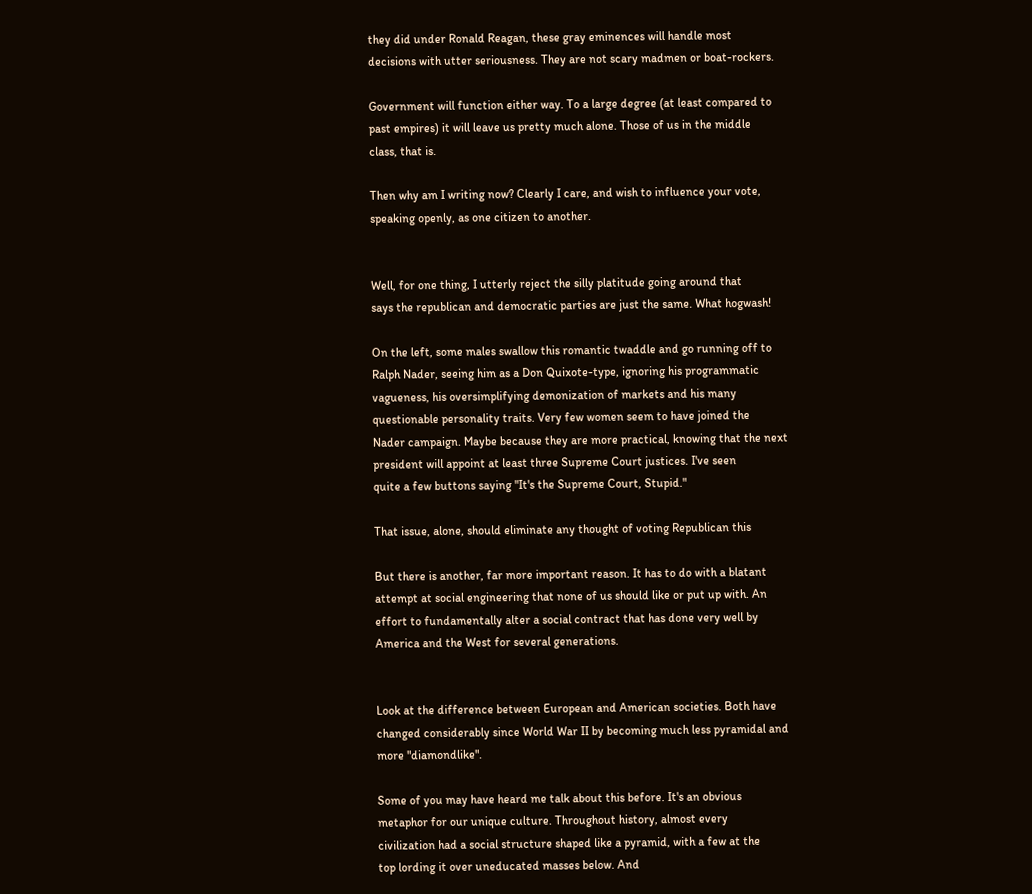they did under Ronald Reagan, these gray eminences will handle most
decisions with utter seriousness. They are not scary madmen or boat-rockers.

Government will function either way. To a large degree (at least compared to
past empires) it will leave us pretty much alone. Those of us in the middle
class, that is.

Then why am I writing now? Clearly I care, and wish to influence your vote,
speaking openly, as one citizen to another.


Well, for one thing, I utterly reject the silly platitude going around that
says the republican and democratic parties are just the same. What hogwash!

On the left, some males swallow this romantic twaddle and go running off to
Ralph Nader, seeing him as a Don Quixote-type, ignoring his programmatic
vagueness, his oversimplifying demonization of markets and his many
questionable personality traits. Very few women seem to have joined the
Nader campaign. Maybe because they are more practical, knowing that the next
president will appoint at least three Supreme Court justices. I've seen
quite a few buttons saying "It's the Supreme Court, Stupid."

That issue, alone, should eliminate any thought of voting Republican this

But there is another, far more important reason. It has to do with a blatant
attempt at social engineering that none of us should like or put up with. An
effort to fundamentally alter a social contract that has done very well by
America and the West for several generations.


Look at the difference between European and American societies. Both have
changed considerably since World War II by becoming much less pyramidal and
more "diamondlike".

Some of you may have heard me talk about this before. It's an obvious
metaphor for our unique culture. Throughout history, almost every
civilization had a social structure shaped like a pyramid, with a few at the
top lording it over uneducated masses below. And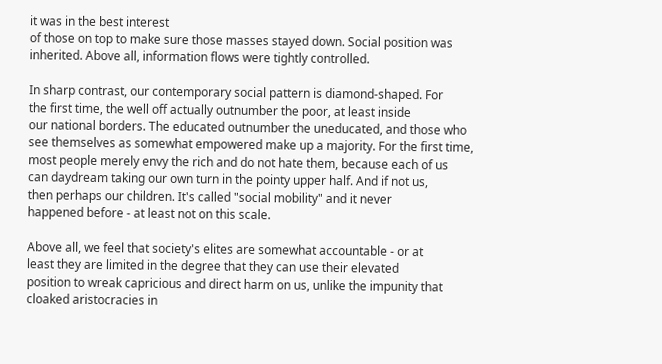it was in the best interest
of those on top to make sure those masses stayed down. Social position was
inherited. Above all, information flows were tightly controlled.

In sharp contrast, our contemporary social pattern is diamond-shaped. For
the first time, the well off actually outnumber the poor, at least inside
our national borders. The educated outnumber the uneducated, and those who
see themselves as somewhat empowered make up a majority. For the first time,
most people merely envy the rich and do not hate them, because each of us
can daydream taking our own turn in the pointy upper half. And if not us,
then perhaps our children. It's called "social mobility" and it never
happened before - at least not on this scale.

Above all, we feel that society's elites are somewhat accountable - or at
least they are limited in the degree that they can use their elevated
position to wreak capricious and direct harm on us, unlike the impunity that
cloaked aristocracies in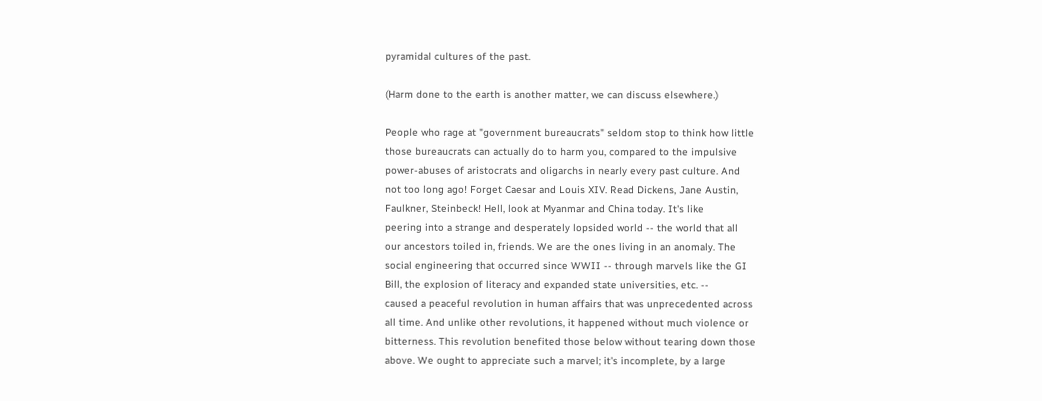pyramidal cultures of the past.

(Harm done to the earth is another matter, we can discuss elsewhere.)

People who rage at "government bureaucrats" seldom stop to think how little
those bureaucrats can actually do to harm you, compared to the impulsive
power-abuses of aristocrats and oligarchs in nearly every past culture. And
not too long ago! Forget Caesar and Louis XIV. Read Dickens, Jane Austin,
Faulkner, Steinbeck! Hell, look at Myanmar and China today. It's like
peering into a strange and desperately lopsided world -- the world that all
our ancestors toiled in, friends. We are the ones living in an anomaly. The
social engineering that occurred since WWII -- through marvels like the GI
Bill, the explosion of literacy and expanded state universities, etc. --
caused a peaceful revolution in human affairs that was unprecedented across
all time. And unlike other revolutions, it happened without much violence or
bitterness. This revolution benefited those below without tearing down those
above. We ought to appreciate such a marvel; it's incomplete, by a large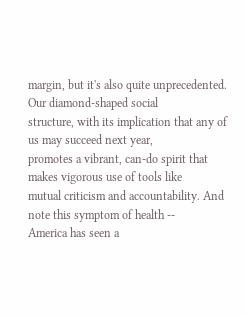margin, but it's also quite unprecedented. Our diamond-shaped social
structure, with its implication that any of us may succeed next year,
promotes a vibrant, can-do spirit that makes vigorous use of tools like
mutual criticism and accountability. And note this symptom of health --
America has seen a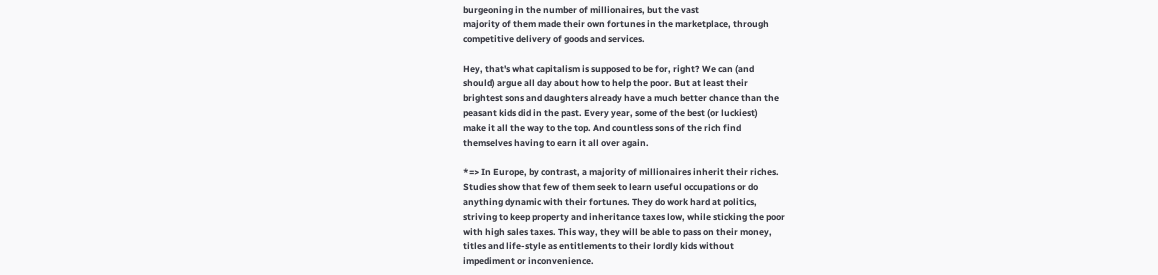burgeoning in the number of millionaires, but the vast
majority of them made their own fortunes in the marketplace, through
competitive delivery of goods and services.

Hey, that's what capitalism is supposed to be for, right? We can (and
should) argue all day about how to help the poor. But at least their
brightest sons and daughters already have a much better chance than the
peasant kids did in the past. Every year, some of the best (or luckiest)
make it all the way to the top. And countless sons of the rich find
themselves having to earn it all over again.

*=> In Europe, by contrast, a majority of millionaires inherit their riches.
Studies show that few of them seek to learn useful occupations or do
anything dynamic with their fortunes. They do work hard at politics,
striving to keep property and inheritance taxes low, while sticking the poor
with high sales taxes. This way, they will be able to pass on their money,
titles and life-style as entitlements to their lordly kids without
impediment or inconvenience.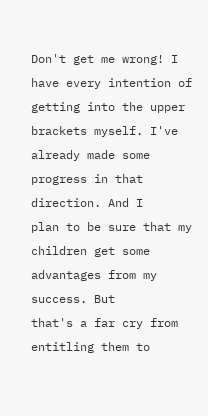Don't get me wrong! I have every intention of getting into the upper
brackets myself. I've already made some progress in that direction. And I
plan to be sure that my children get some advantages from my success. But
that's a far cry from entitling them to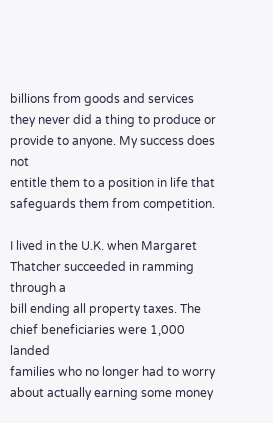billions from goods and services
they never did a thing to produce or provide to anyone. My success does not
entitle them to a position in life that safeguards them from competition.

I lived in the U.K. when Margaret Thatcher succeeded in ramming through a
bill ending all property taxes. The chief beneficiaries were 1,000 landed
families who no longer had to worry about actually earning some money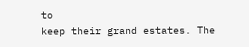to
keep their grand estates. The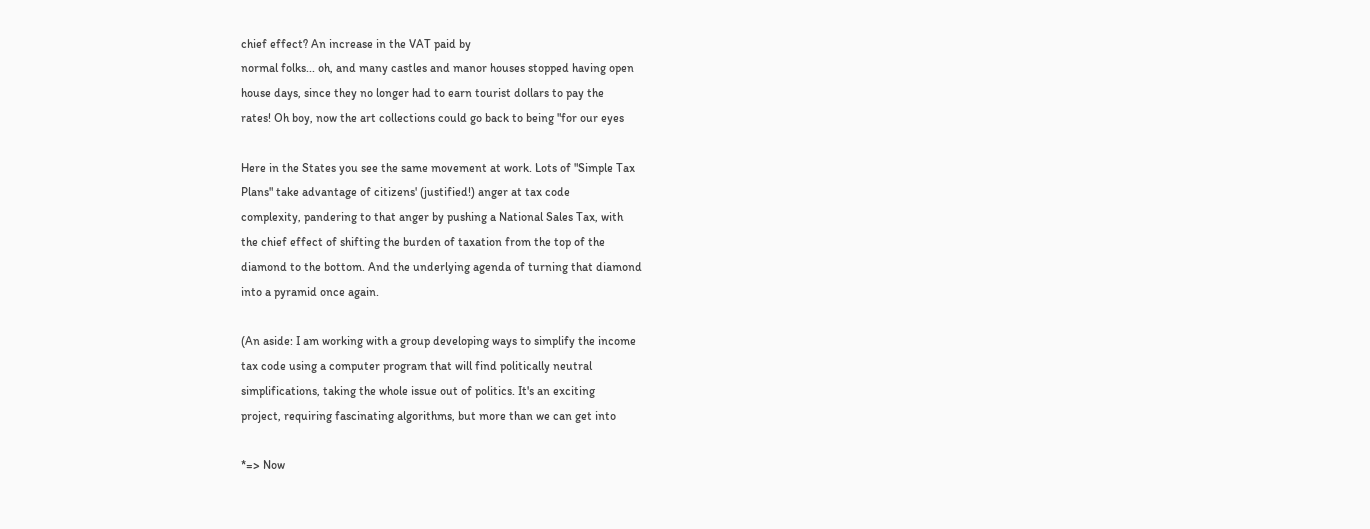chief effect? An increase in the VAT paid by
normal folks... oh, and many castles and manor houses stopped having open
house days, since they no longer had to earn tourist dollars to pay the
rates! Oh boy, now the art collections could go back to being "for our eyes

Here in the States you see the same movement at work. Lots of "Simple Tax
Plans" take advantage of citizens' (justified!) anger at tax code
complexity, pandering to that anger by pushing a National Sales Tax, with
the chief effect of shifting the burden of taxation from the top of the
diamond to the bottom. And the underlying agenda of turning that diamond
into a pyramid once again.

(An aside: I am working with a group developing ways to simplify the income
tax code using a computer program that will find politically neutral
simplifications, taking the whole issue out of politics. It's an exciting
project, requiring fascinating algorithms, but more than we can get into

*=> Now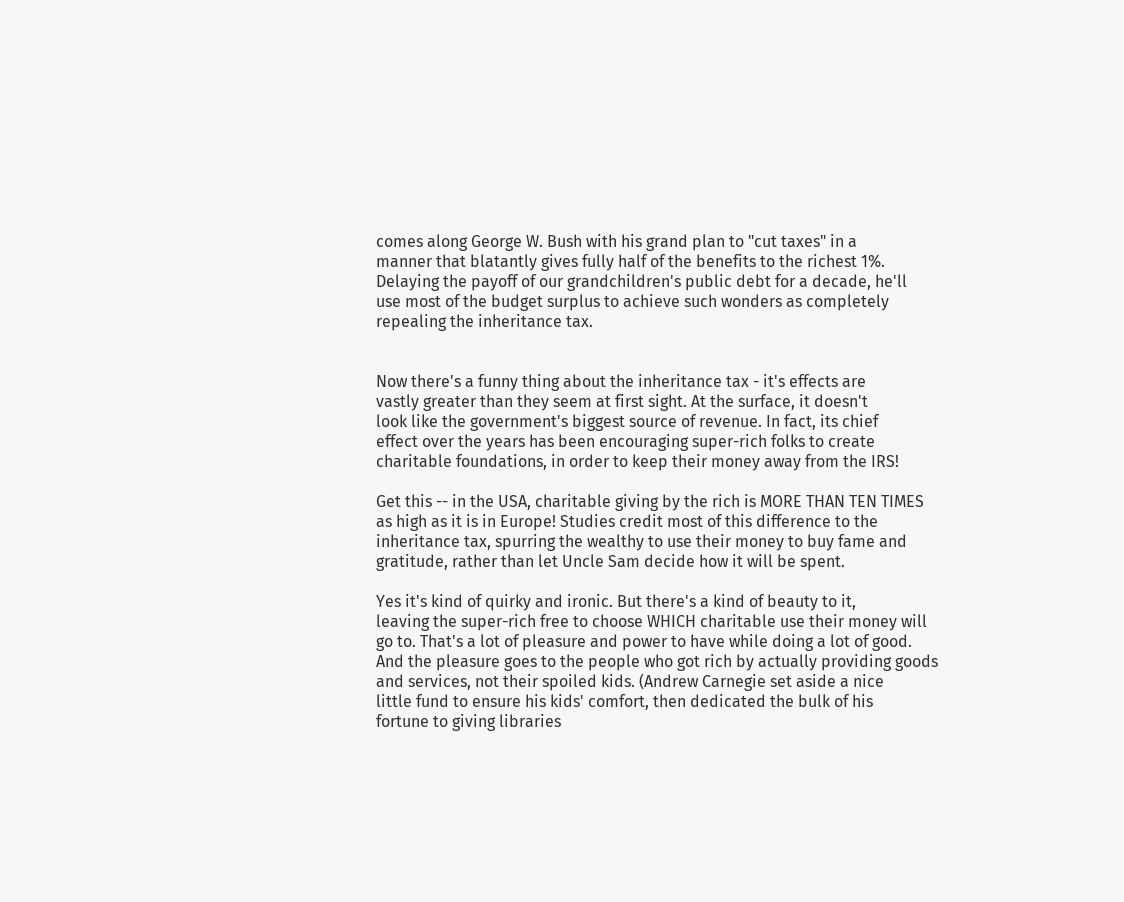comes along George W. Bush with his grand plan to "cut taxes" in a
manner that blatantly gives fully half of the benefits to the richest 1%.
Delaying the payoff of our grandchildren's public debt for a decade, he'll
use most of the budget surplus to achieve such wonders as completely
repealing the inheritance tax.


Now there's a funny thing about the inheritance tax - it's effects are
vastly greater than they seem at first sight. At the surface, it doesn't
look like the government's biggest source of revenue. In fact, its chief
effect over the years has been encouraging super-rich folks to create
charitable foundations, in order to keep their money away from the IRS!

Get this -- in the USA, charitable giving by the rich is MORE THAN TEN TIMES
as high as it is in Europe! Studies credit most of this difference to the
inheritance tax, spurring the wealthy to use their money to buy fame and
gratitude, rather than let Uncle Sam decide how it will be spent.

Yes it's kind of quirky and ironic. But there's a kind of beauty to it,
leaving the super-rich free to choose WHICH charitable use their money will
go to. That's a lot of pleasure and power to have while doing a lot of good.
And the pleasure goes to the people who got rich by actually providing goods
and services, not their spoiled kids. (Andrew Carnegie set aside a nice
little fund to ensure his kids' comfort, then dedicated the bulk of his
fortune to giving libraries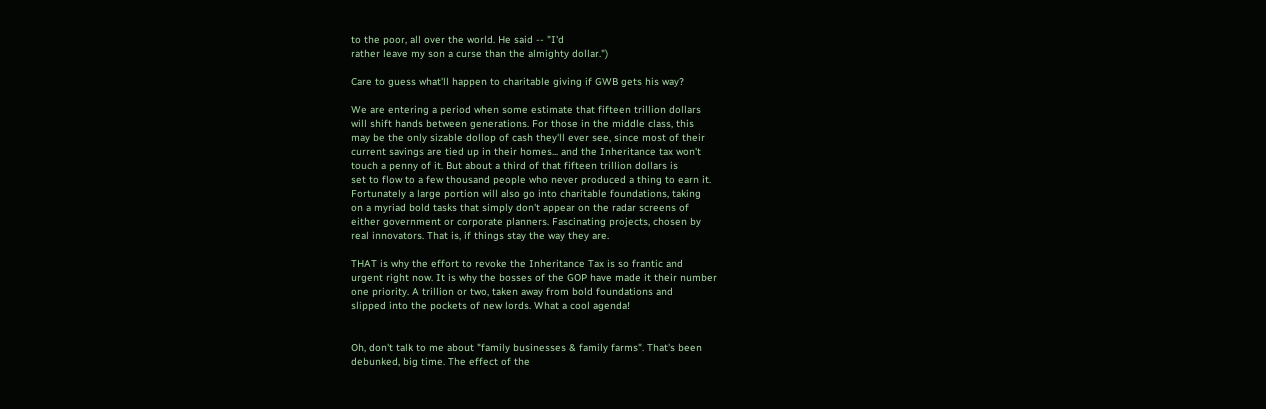to the poor, all over the world. He said -- "I'd
rather leave my son a curse than the almighty dollar.")

Care to guess what'll happen to charitable giving if GWB gets his way?

We are entering a period when some estimate that fifteen trillion dollars
will shift hands between generations. For those in the middle class, this
may be the only sizable dollop of cash they'll ever see, since most of their
current savings are tied up in their homes... and the Inheritance tax won't
touch a penny of it. But about a third of that fifteen trillion dollars is
set to flow to a few thousand people who never produced a thing to earn it.
Fortunately a large portion will also go into charitable foundations, taking
on a myriad bold tasks that simply don't appear on the radar screens of
either government or corporate planners. Fascinating projects, chosen by
real innovators. That is, if things stay the way they are.

THAT is why the effort to revoke the Inheritance Tax is so frantic and
urgent right now. It is why the bosses of the GOP have made it their number
one priority. A trillion or two, taken away from bold foundations and
slipped into the pockets of new lords. What a cool agenda!


Oh, don't talk to me about "family businesses & family farms". That's been
debunked, big time. The effect of the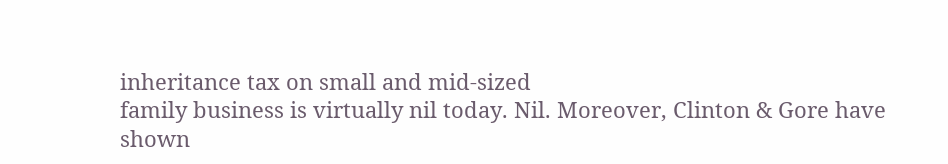inheritance tax on small and mid-sized
family business is virtually nil today. Nil. Moreover, Clinton & Gore have
shown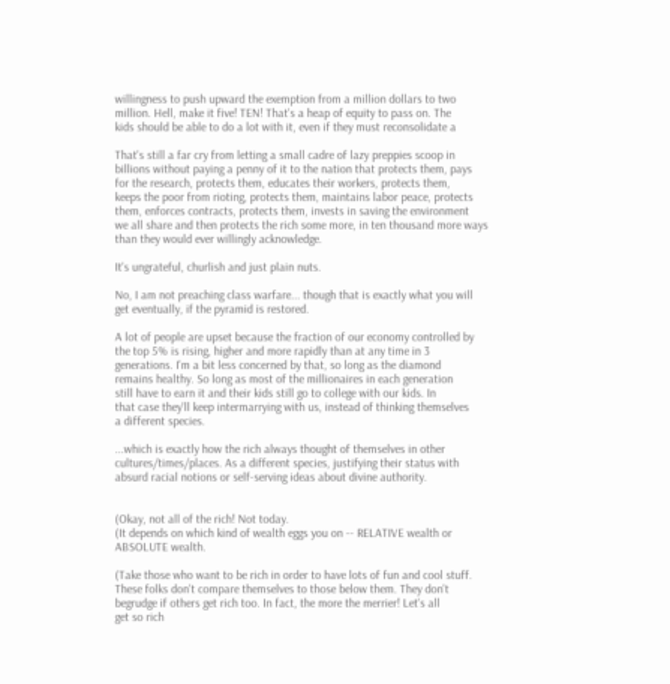willingness to push upward the exemption from a million dollars to two
million. Hell, make it five! TEN! That's a heap of equity to pass on. The
kids should be able to do a lot with it, even if they must reconsolidate a

That's still a far cry from letting a small cadre of lazy preppies scoop in
billions without paying a penny of it to the nation that protects them, pays
for the research, protects them, educates their workers, protects them,
keeps the poor from rioting, protects them, maintains labor peace, protects
them, enforces contracts, protects them, invests in saving the environment
we all share and then protects the rich some more, in ten thousand more ways
than they would ever willingly acknowledge.

It's ungrateful, churlish and just plain nuts.

No, I am not preaching class warfare... though that is exactly what you will
get eventually, if the pyramid is restored.

A lot of people are upset because the fraction of our economy controlled by
the top 5% is rising, higher and more rapidly than at any time in 3
generations. I'm a bit less concerned by that, so long as the diamond
remains healthy. So long as most of the millionaires in each generation
still have to earn it and their kids still go to college with our kids. In
that case they'll keep intermarrying with us, instead of thinking themselves
a different species.

...which is exactly how the rich always thought of themselves in other
cultures/times/places. As a different species, justifying their status with
absurd racial notions or self-serving ideas about divine authority.


(Okay, not all of the rich! Not today.
(It depends on which kind of wealth eggs you on -- RELATIVE wealth or
ABSOLUTE wealth.

(Take those who want to be rich in order to have lots of fun and cool stuff.
These folks don't compare themselves to those below them. They don't
begrudge if others get rich too. In fact, the more the merrier! Let's all
get so rich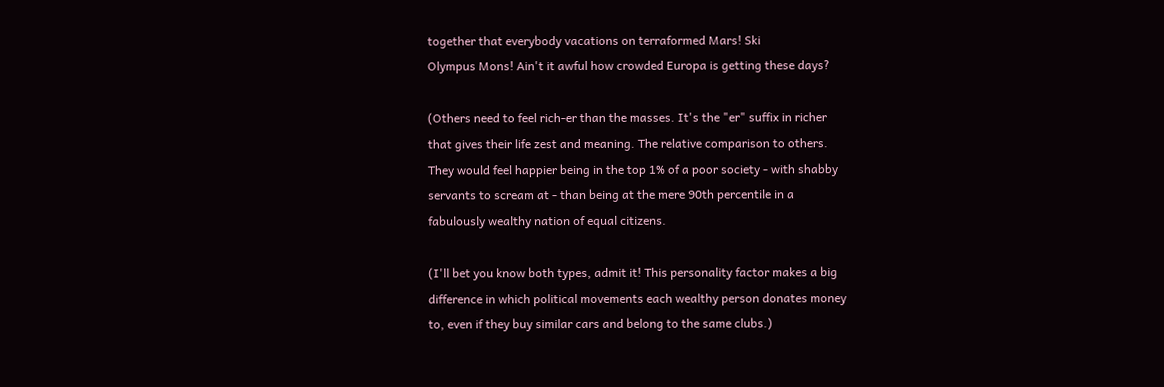together that everybody vacations on terraformed Mars! Ski
Olympus Mons! Ain't it awful how crowded Europa is getting these days?

(Others need to feel rich-er than the masses. It's the "er" suffix in richer
that gives their life zest and meaning. The relative comparison to others.
They would feel happier being in the top 1% of a poor society - with shabby
servants to scream at - than being at the mere 90th percentile in a
fabulously wealthy nation of equal citizens.

(I'll bet you know both types, admit it! This personality factor makes a big
difference in which political movements each wealthy person donates money
to, even if they buy similar cars and belong to the same clubs.)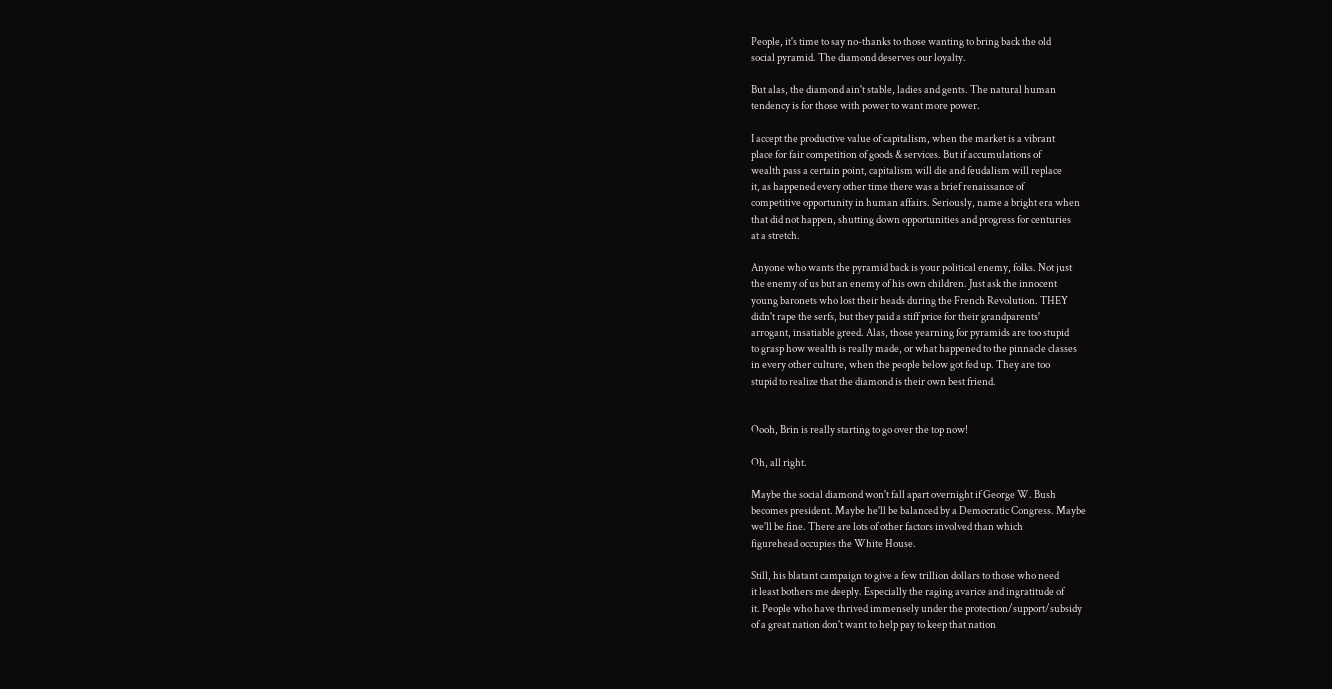People, it's time to say no-thanks to those wanting to bring back the old
social pyramid. The diamond deserves our loyalty.

But alas, the diamond ain't stable, ladies and gents. The natural human
tendency is for those with power to want more power.

I accept the productive value of capitalism, when the market is a vibrant
place for fair competition of goods & services. But if accumulations of
wealth pass a certain point, capitalism will die and feudalism will replace
it, as happened every other time there was a brief renaissance of
competitive opportunity in human affairs. Seriously, name a bright era when
that did not happen, shutting down opportunities and progress for centuries
at a stretch.

Anyone who wants the pyramid back is your political enemy, folks. Not just
the enemy of us but an enemy of his own children. Just ask the innocent
young baronets who lost their heads during the French Revolution. THEY
didn't rape the serfs, but they paid a stiff price for their grandparents'
arrogant, insatiable greed. Alas, those yearning for pyramids are too stupid
to grasp how wealth is really made, or what happened to the pinnacle classes
in every other culture, when the people below got fed up. They are too
stupid to realize that the diamond is their own best friend.


Oooh, Brin is really starting to go over the top now!

Oh, all right.

Maybe the social diamond won't fall apart overnight if George W. Bush
becomes president. Maybe he'll be balanced by a Democratic Congress. Maybe
we'll be fine. There are lots of other factors involved than which
figurehead occupies the White House.

Still, his blatant campaign to give a few trillion dollars to those who need
it least bothers me deeply. Especially the raging avarice and ingratitude of
it. People who have thrived immensely under the protection/support/subsidy
of a great nation don't want to help pay to keep that nation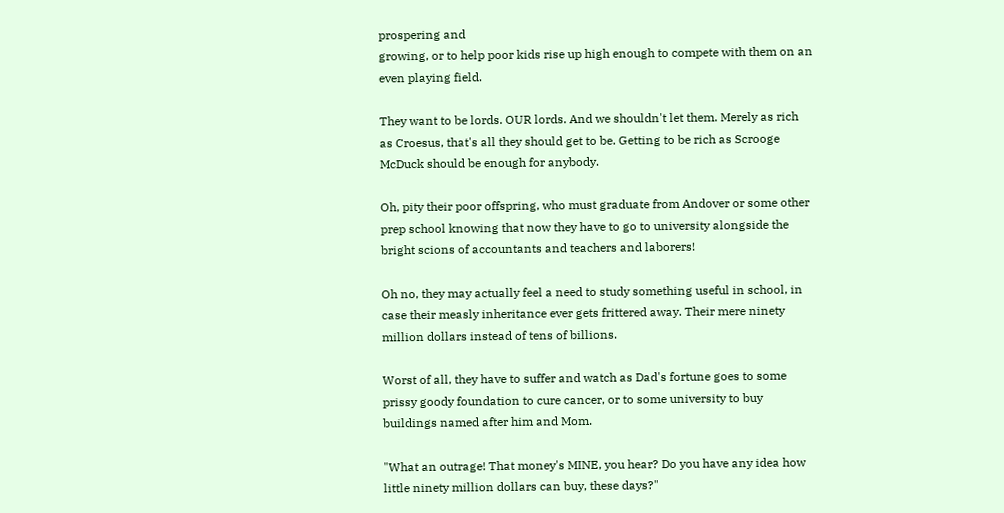prospering and
growing, or to help poor kids rise up high enough to compete with them on an
even playing field.

They want to be lords. OUR lords. And we shouldn't let them. Merely as rich
as Croesus, that's all they should get to be. Getting to be rich as Scrooge
McDuck should be enough for anybody.

Oh, pity their poor offspring, who must graduate from Andover or some other
prep school knowing that now they have to go to university alongside the
bright scions of accountants and teachers and laborers!

Oh no, they may actually feel a need to study something useful in school, in
case their measly inheritance ever gets frittered away. Their mere ninety
million dollars instead of tens of billions.

Worst of all, they have to suffer and watch as Dad's fortune goes to some
prissy goody foundation to cure cancer, or to some university to buy
buildings named after him and Mom.

"What an outrage! That money's MINE, you hear? Do you have any idea how
little ninety million dollars can buy, these days?"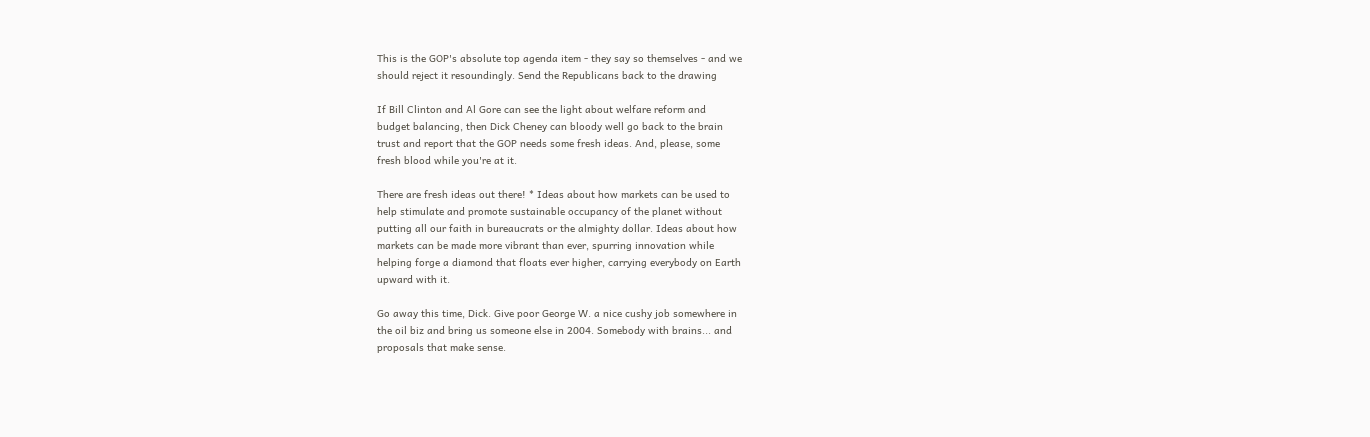This is the GOP's absolute top agenda item - they say so themselves - and we
should reject it resoundingly. Send the Republicans back to the drawing

If Bill Clinton and Al Gore can see the light about welfare reform and
budget balancing, then Dick Cheney can bloody well go back to the brain
trust and report that the GOP needs some fresh ideas. And, please, some
fresh blood while you're at it.

There are fresh ideas out there! * Ideas about how markets can be used to
help stimulate and promote sustainable occupancy of the planet without
putting all our faith in bureaucrats or the almighty dollar. Ideas about how
markets can be made more vibrant than ever, spurring innovation while
helping forge a diamond that floats ever higher, carrying everybody on Earth
upward with it.

Go away this time, Dick. Give poor George W. a nice cushy job somewhere in
the oil biz and bring us someone else in 2004. Somebody with brains... and
proposals that make sense.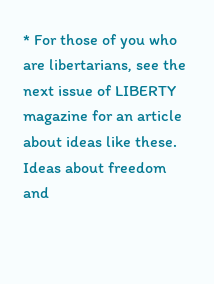* For those of you who are libertarians, see the next issue of LIBERTY
magazine for an article about ideas like these. Ideas about freedom and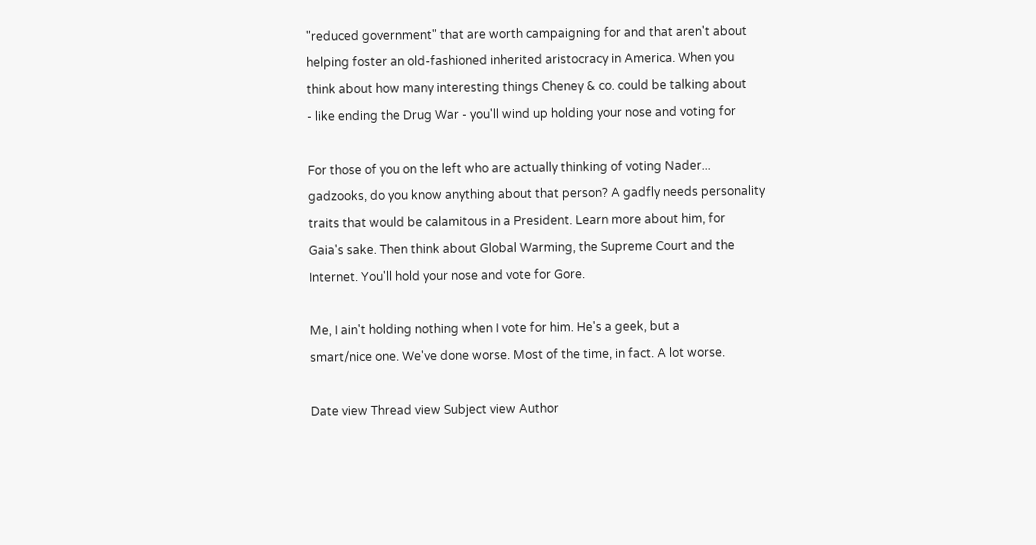"reduced government" that are worth campaigning for and that aren't about
helping foster an old-fashioned inherited aristocracy in America. When you
think about how many interesting things Cheney & co. could be talking about
- like ending the Drug War - you'll wind up holding your nose and voting for

For those of you on the left who are actually thinking of voting Nader...
gadzooks, do you know anything about that person? A gadfly needs personality
traits that would be calamitous in a President. Learn more about him, for
Gaia's sake. Then think about Global Warming, the Supreme Court and the
Internet. You'll hold your nose and vote for Gore.

Me, I ain't holding nothing when I vote for him. He's a geek, but a
smart/nice one. We've done worse. Most of the time, in fact. A lot worse.

Date view Thread view Subject view Author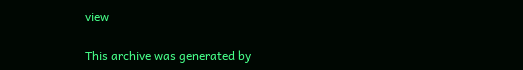view

This archive was generated by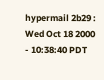hypermail 2b29 : Wed Oct 18 2000 - 10:38:40 PDT